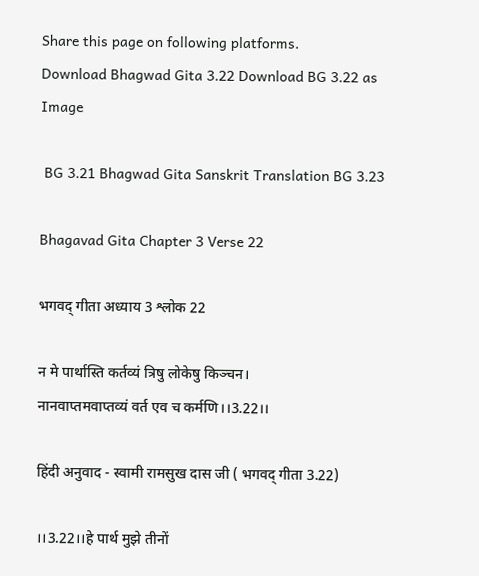Share this page on following platforms.
Download Bhagwad Gita 3.22 Download BG 3.22 as Image

 BG 3.21 Bhagwad Gita Sanskrit Translation BG 3.23

Bhagavad Gita Chapter 3 Verse 22

भगवद् गीता अध्याय 3 श्लोक 22

न मे पार्थास्ति कर्तव्यं त्रिषु लोकेषु किञ्चन।
नानवाप्तमवाप्तव्यं वर्त एव च कर्मणि।।3.22।।

हिंदी अनुवाद - स्वामी रामसुख दास जी ( भगवद् गीता 3.22)

।।3.22।।हे पार्थ मुझे तीनों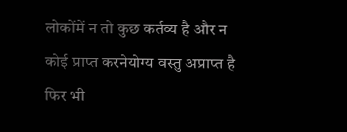लोकोंमें न तो कुछ कर्तव्य है और न कोई प्राप्त करनेयोग्य वस्तु अप्राप्त है फिर भी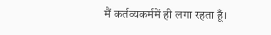मैं कर्तव्यकर्ममें ही लगा रहता हूँ।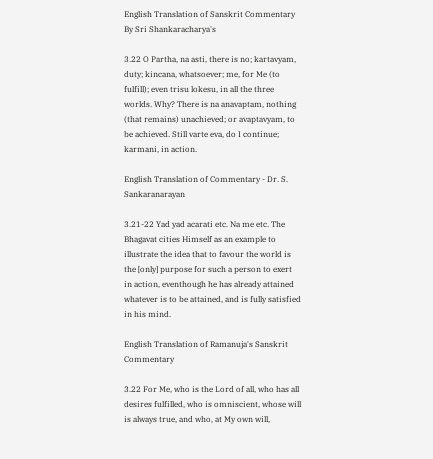English Translation of Sanskrit Commentary By Sri Shankaracharya's

3.22 O Partha, na asti, there is no; kartavyam, duty; kincana, whatsoever; me, for Me (to fulfill); even trisu lokesu, in all the three worlds. Why? There is na anavaptam, nothing (that remains) unachieved; or avaptavyam, to be achieved. Still varte eva, do I continue; karmani, in action.

English Translation of Commentary - Dr. S. Sankaranarayan

3.21-22 Yad yad acarati etc. Na me etc. The Bhagavat cities Himself as an example to illustrate the idea that to favour the world is the [only] purpose for such a person to exert in action, eventhough he has already attained whatever is to be attained, and is fully satisfied in his mind.

English Translation of Ramanuja's Sanskrit Commentary

3.22 For Me, who is the Lord of all, who has all desires fulfilled, who is omniscient, whose will is always true, and who, at My own will,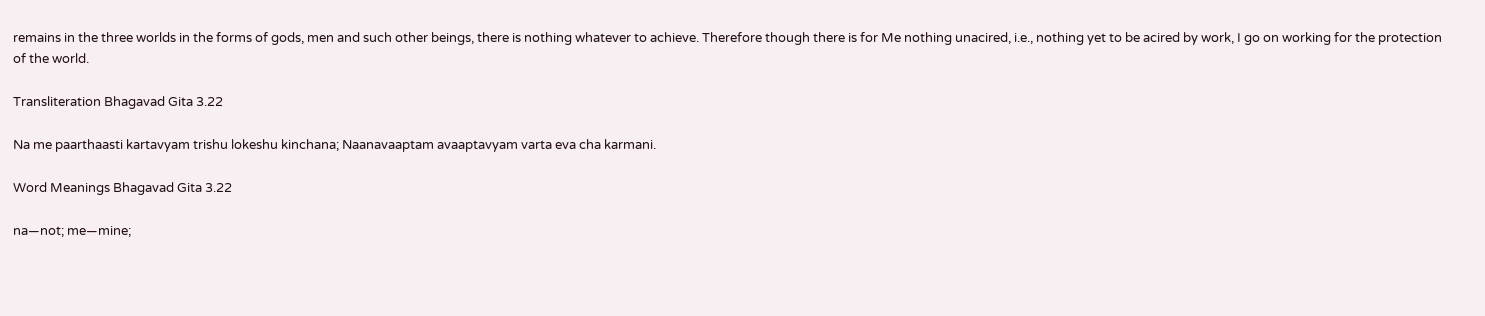remains in the three worlds in the forms of gods, men and such other beings, there is nothing whatever to achieve. Therefore though there is for Me nothing unacired, i.e., nothing yet to be acired by work, I go on working for the protection of the world.

Transliteration Bhagavad Gita 3.22

Na me paarthaasti kartavyam trishu lokeshu kinchana; Naanavaaptam avaaptavyam varta eva cha karmani.

Word Meanings Bhagavad Gita 3.22

na—not; me—mine;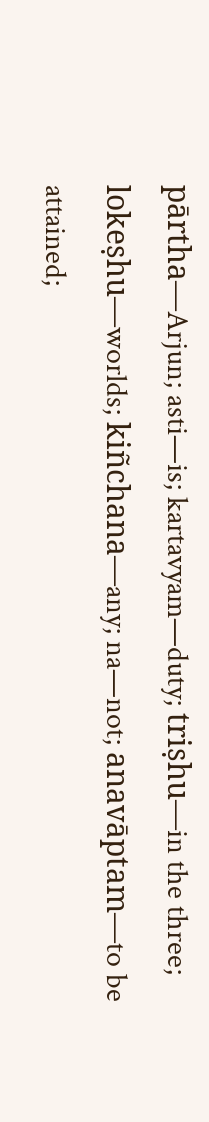pārtha—Arjun; asti—is; kartavyam—duty; triṣhu—in the three; lokeṣhu—worlds; kiñchana—any; na—not; anavāptam—to be attained;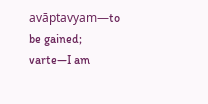avāptavyam—to be gained; varte—I am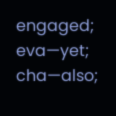engaged; eva—yet; cha—also;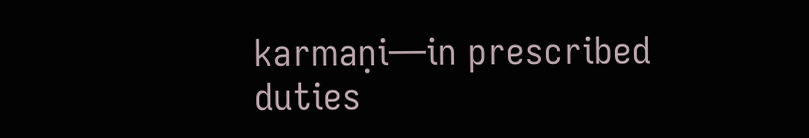karmaṇi—in prescribed duties